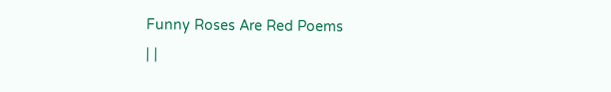Funny Roses Are Red Poems
| |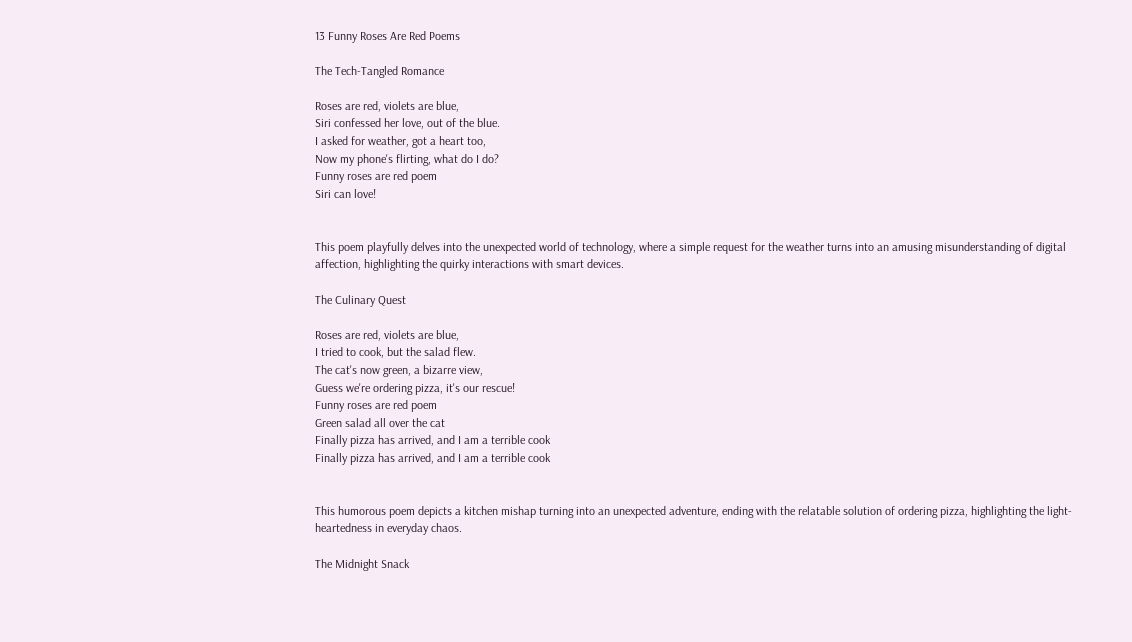13 Funny Roses Are Red Poems

The Tech-Tangled Romance

Roses are red, violets are blue,
Siri confessed her love, out of the blue.
I asked for weather, got a heart too,
Now my phone's flirting, what do I do?
Funny roses are red poem
Siri can love!


This poem playfully delves into the unexpected world of technology, where a simple request for the weather turns into an amusing misunderstanding of digital affection, highlighting the quirky interactions with smart devices.

The Culinary Quest

Roses are red, violets are blue,
I tried to cook, but the salad flew.
The cat's now green, a bizarre view,
Guess we're ordering pizza, it's our rescue!
Funny roses are red poem
Green salad all over the cat
Finally pizza has arrived, and I am a terrible cook
Finally pizza has arrived, and I am a terrible cook


This humorous poem depicts a kitchen mishap turning into an unexpected adventure, ending with the relatable solution of ordering pizza, highlighting the light-heartedness in everyday chaos.

The Midnight Snack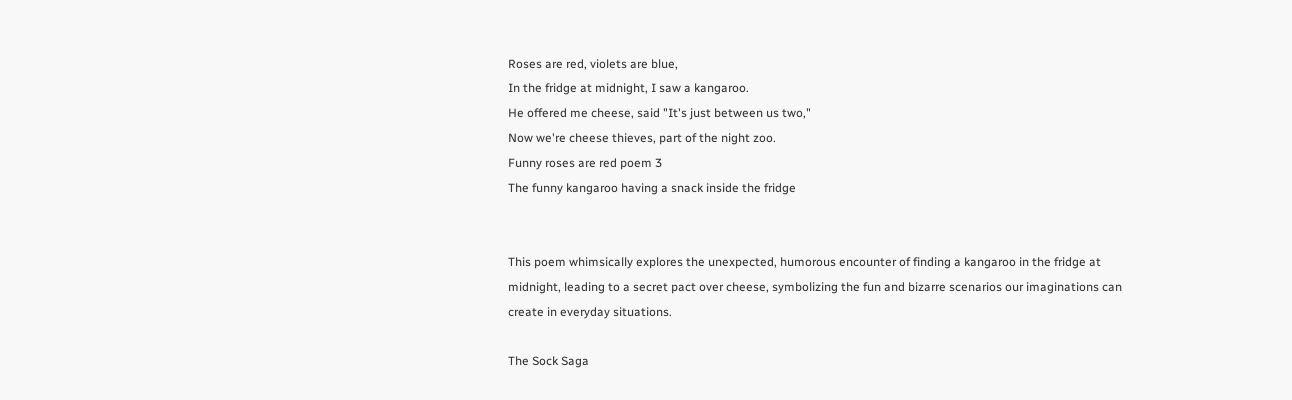Roses are red, violets are blue,
In the fridge at midnight, I saw a kangaroo.
He offered me cheese, said "It's just between us two,"
Now we're cheese thieves, part of the night zoo.
Funny roses are red poem 3
The funny kangaroo having a snack inside the fridge


This poem whimsically explores the unexpected, humorous encounter of finding a kangaroo in the fridge at midnight, leading to a secret pact over cheese, symbolizing the fun and bizarre scenarios our imaginations can create in everyday situations.

The Sock Saga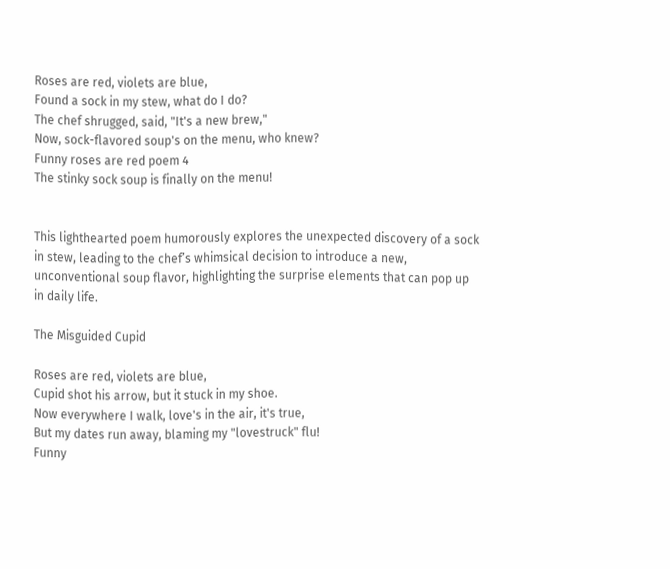Roses are red, violets are blue,
Found a sock in my stew, what do I do?
The chef shrugged, said, "It's a new brew,"
Now, sock-flavored soup's on the menu, who knew?
Funny roses are red poem 4
The stinky sock soup is finally on the menu!


This lighthearted poem humorously explores the unexpected discovery of a sock in stew, leading to the chef’s whimsical decision to introduce a new, unconventional soup flavor, highlighting the surprise elements that can pop up in daily life.

The Misguided Cupid

Roses are red, violets are blue,
Cupid shot his arrow, but it stuck in my shoe.
Now everywhere I walk, love's in the air, it's true,
But my dates run away, blaming my "lovestruck" flu!
Funny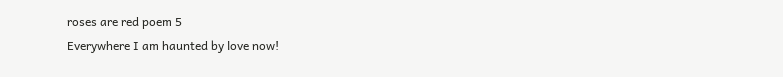roses are red poem 5
Everywhere I am haunted by love now!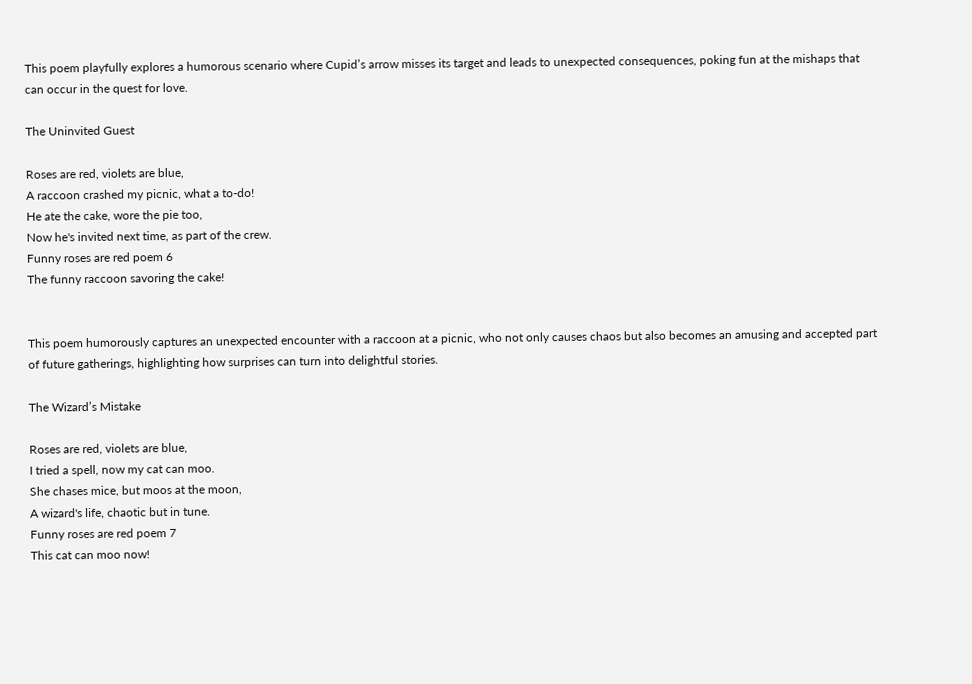This poem playfully explores a humorous scenario where Cupid’s arrow misses its target and leads to unexpected consequences, poking fun at the mishaps that can occur in the quest for love.

The Uninvited Guest

Roses are red, violets are blue,
A raccoon crashed my picnic, what a to-do!
He ate the cake, wore the pie too,
Now he's invited next time, as part of the crew.
Funny roses are red poem 6
The funny raccoon savoring the cake!


This poem humorously captures an unexpected encounter with a raccoon at a picnic, who not only causes chaos but also becomes an amusing and accepted part of future gatherings, highlighting how surprises can turn into delightful stories.

The Wizard’s Mistake

Roses are red, violets are blue,
I tried a spell, now my cat can moo.
She chases mice, but moos at the moon,
A wizard's life, chaotic but in tune.
Funny roses are red poem 7
This cat can moo now!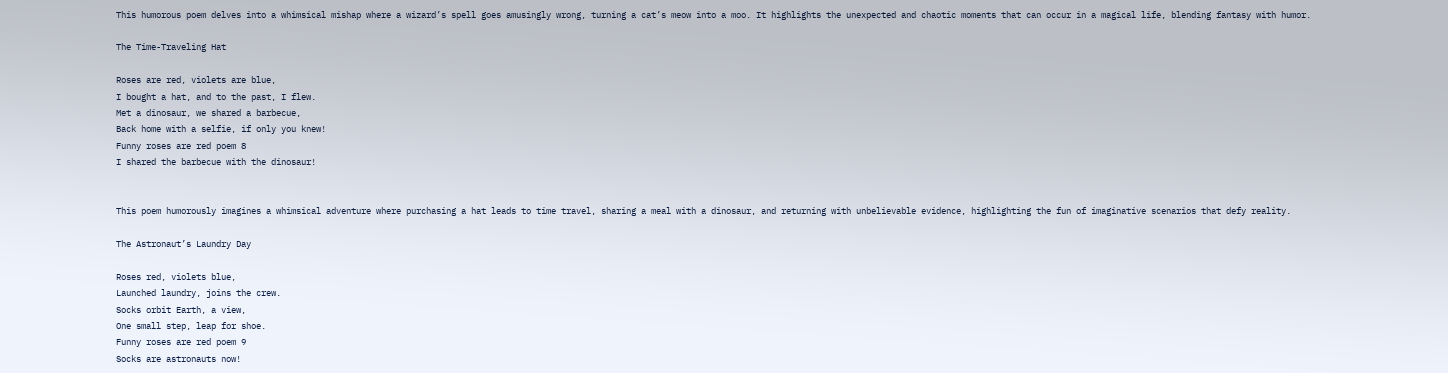This humorous poem delves into a whimsical mishap where a wizard’s spell goes amusingly wrong, turning a cat’s meow into a moo. It highlights the unexpected and chaotic moments that can occur in a magical life, blending fantasy with humor.

The Time-Traveling Hat

Roses are red, violets are blue,
I bought a hat, and to the past, I flew.
Met a dinosaur, we shared a barbecue,
Back home with a selfie, if only you knew!
Funny roses are red poem 8
I shared the barbecue with the dinosaur!


This poem humorously imagines a whimsical adventure where purchasing a hat leads to time travel, sharing a meal with a dinosaur, and returning with unbelievable evidence, highlighting the fun of imaginative scenarios that defy reality.

The Astronaut’s Laundry Day

Roses red, violets blue,
Launched laundry, joins the crew.
Socks orbit Earth, a view,
One small step, leap for shoe.
Funny roses are red poem 9
Socks are astronauts now!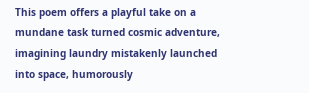This poem offers a playful take on a mundane task turned cosmic adventure, imagining laundry mistakenly launched into space, humorously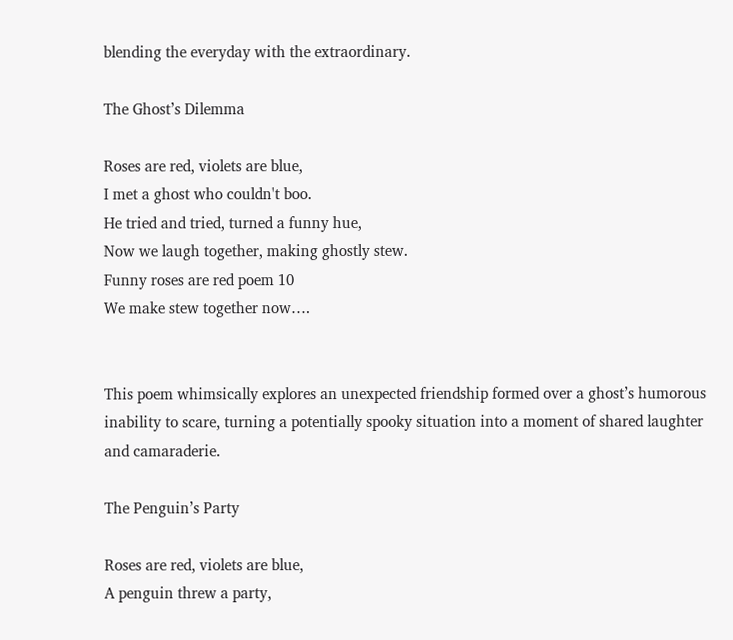blending the everyday with the extraordinary.

The Ghost’s Dilemma

Roses are red, violets are blue,
I met a ghost who couldn't boo.
He tried and tried, turned a funny hue,
Now we laugh together, making ghostly stew.
Funny roses are red poem 10
We make stew together now….


This poem whimsically explores an unexpected friendship formed over a ghost’s humorous inability to scare, turning a potentially spooky situation into a moment of shared laughter and camaraderie.

The Penguin’s Party

Roses are red, violets are blue,
A penguin threw a party,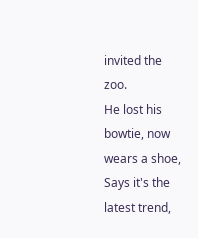invited the zoo.
He lost his bowtie, now wears a shoe,
Says it's the latest trend,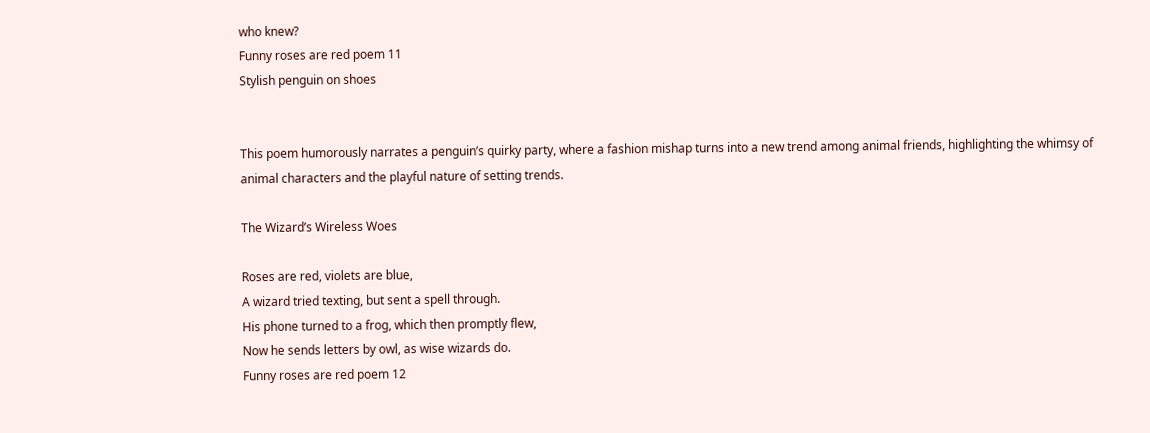who knew?
Funny roses are red poem 11
Stylish penguin on shoes


This poem humorously narrates a penguin’s quirky party, where a fashion mishap turns into a new trend among animal friends, highlighting the whimsy of animal characters and the playful nature of setting trends.

The Wizard’s Wireless Woes

Roses are red, violets are blue,
A wizard tried texting, but sent a spell through.
His phone turned to a frog, which then promptly flew,
Now he sends letters by owl, as wise wizards do.
Funny roses are red poem 12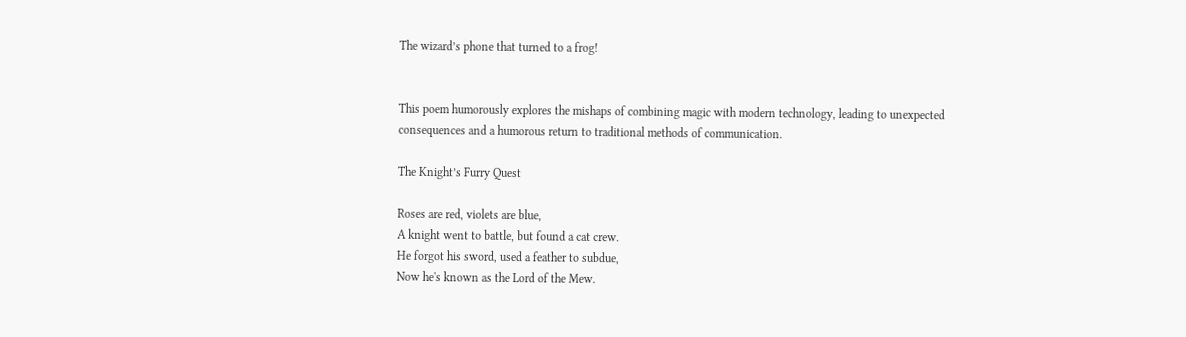The wizard’s phone that turned to a frog!


This poem humorously explores the mishaps of combining magic with modern technology, leading to unexpected consequences and a humorous return to traditional methods of communication.

The Knight’s Furry Quest

Roses are red, violets are blue,
A knight went to battle, but found a cat crew.
He forgot his sword, used a feather to subdue,
Now he's known as the Lord of the Mew.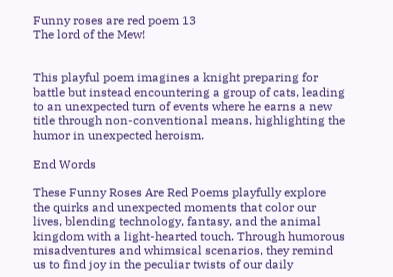Funny roses are red poem 13
The lord of the Mew!


This playful poem imagines a knight preparing for battle but instead encountering a group of cats, leading to an unexpected turn of events where he earns a new title through non-conventional means, highlighting the humor in unexpected heroism.

End Words

These Funny Roses Are Red Poems playfully explore the quirks and unexpected moments that color our lives, blending technology, fantasy, and the animal kingdom with a light-hearted touch. Through humorous misadventures and whimsical scenarios, they remind us to find joy in the peculiar twists of our daily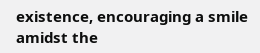existence, encouraging a smile amidst the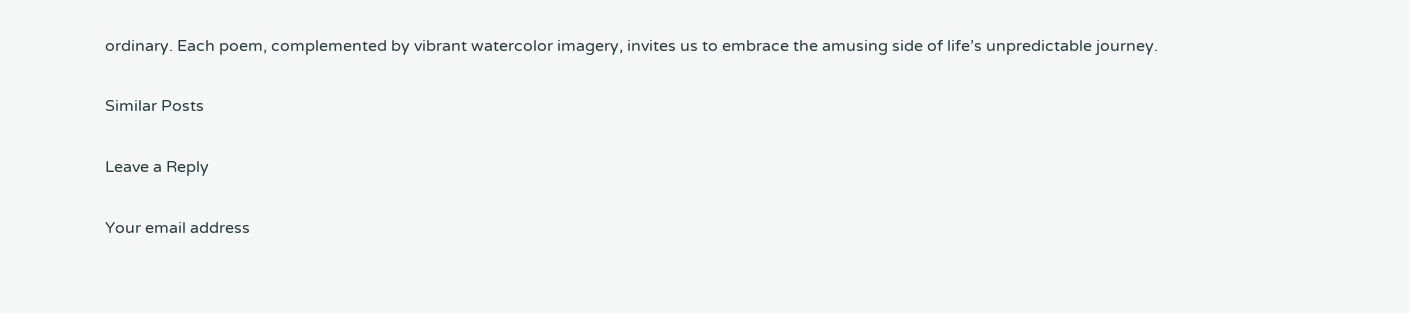ordinary. Each poem, complemented by vibrant watercolor imagery, invites us to embrace the amusing side of life’s unpredictable journey.

Similar Posts

Leave a Reply

Your email address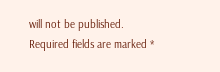will not be published. Required fields are marked *